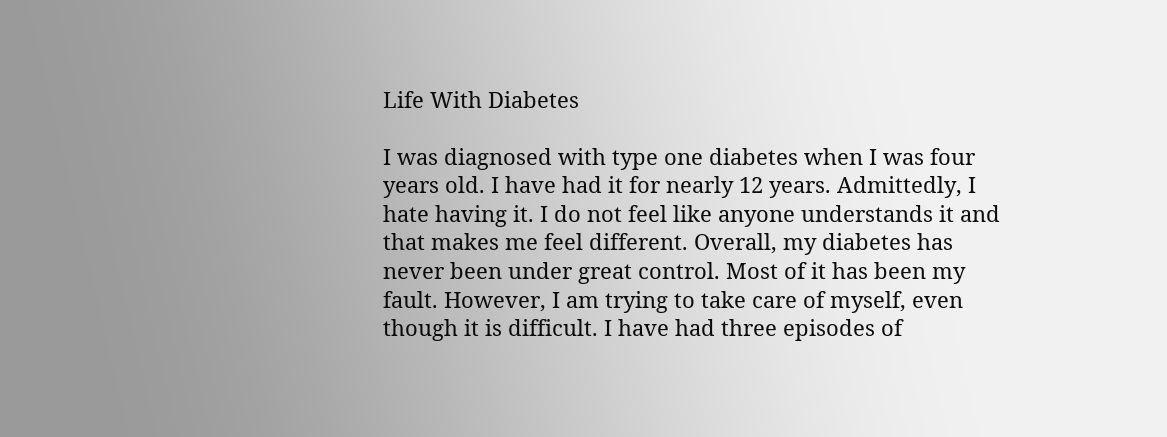Life With Diabetes

I was diagnosed with type one diabetes when I was four years old. I have had it for nearly 12 years. Admittedly, I hate having it. I do not feel like anyone understands it and that makes me feel different. Overall, my diabetes has never been under great control. Most of it has been my fault. However, I am trying to take care of myself, even though it is difficult. I have had three episodes of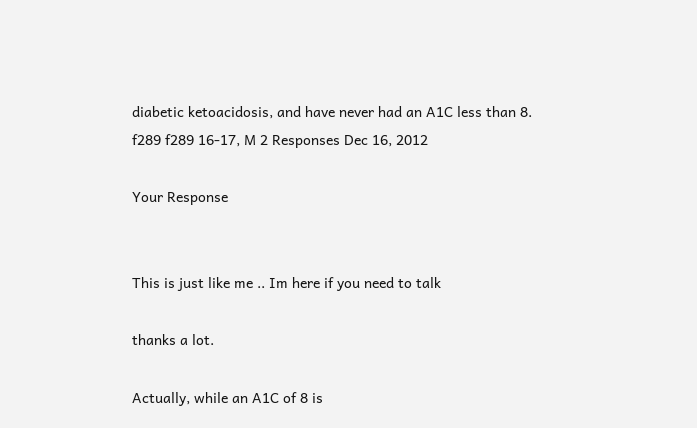diabetic ketoacidosis, and have never had an A1C less than 8.
f289 f289 16-17, M 2 Responses Dec 16, 2012

Your Response


This is just like me .. Im here if you need to talk

thanks a lot.

Actually, while an A1C of 8 is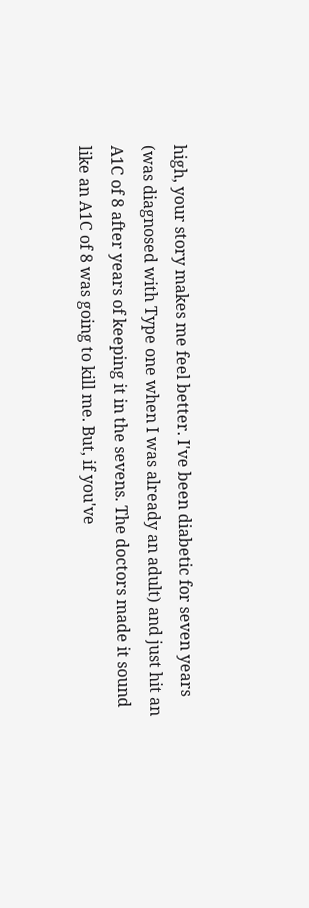high, your story makes me feel better. I've been diabetic for seven years (was diagnosed with Type one when I was already an adult) and just hit an A1C of 8 after years of keeping it in the sevens. The doctors made it sound like an A1C of 8 was going to kill me. But, if you've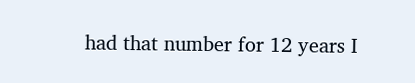had that number for 12 years I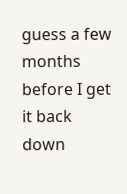guess a few months before I get it back down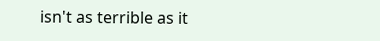isn't as terrible as it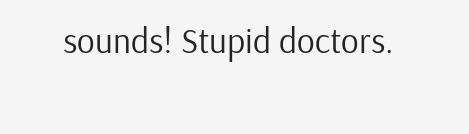sounds! Stupid doctors.